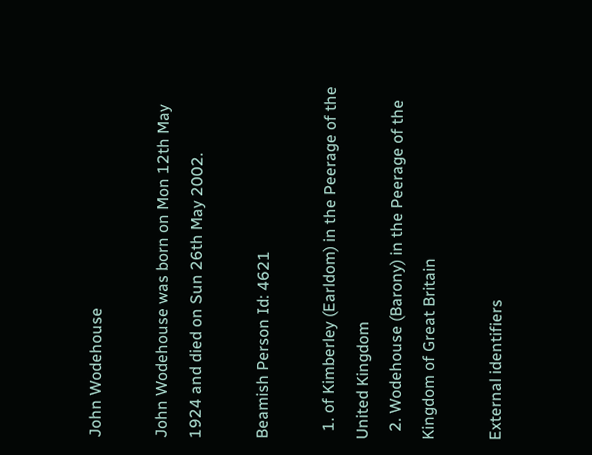John Wodehouse

John Wodehouse was born on Mon 12th May 1924 and died on Sun 26th May 2002.

Beamish Person Id: 4621

  1. of Kimberley (Earldom) in the Peerage of the United Kingdom
  2. Wodehouse (Barony) in the Peerage of the Kingdom of Great Britain

External identifiers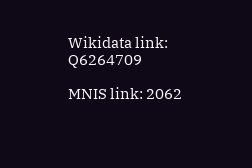Wikidata link: Q6264709

MNIS link: 2062